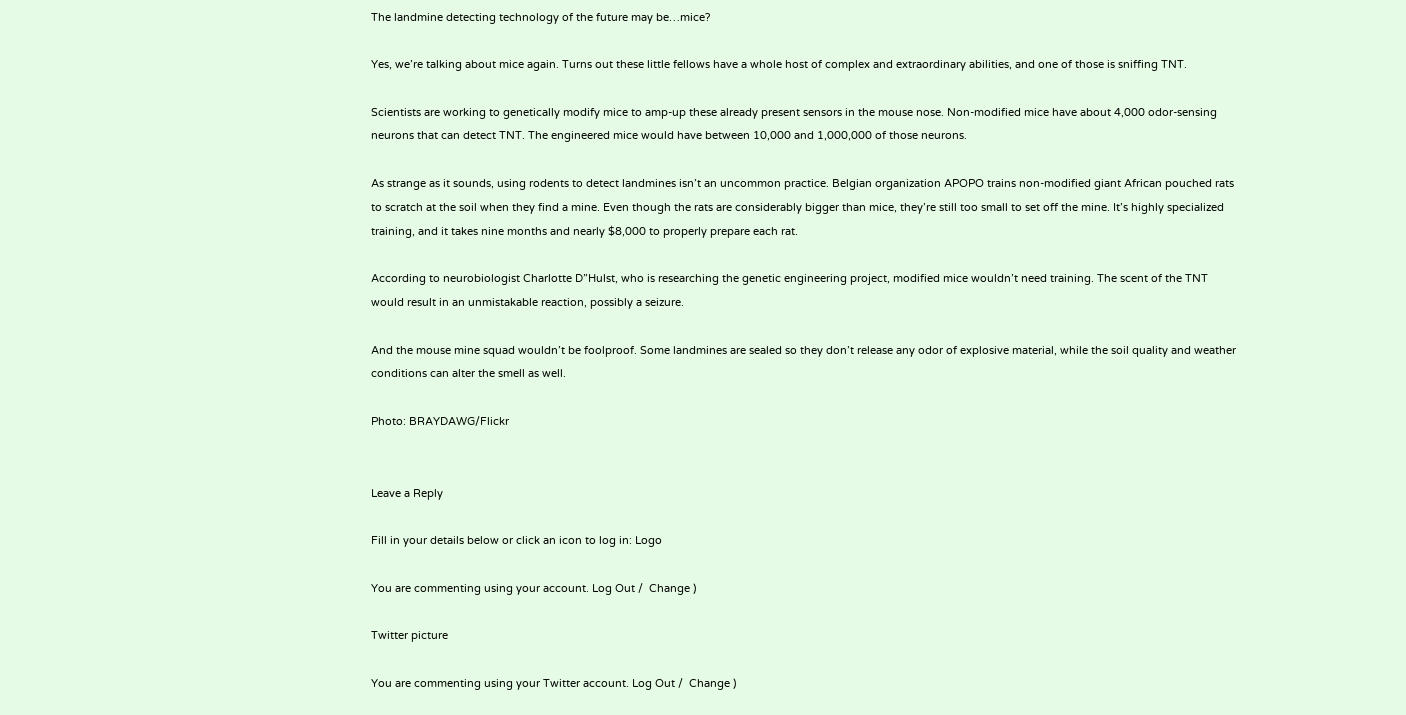The landmine detecting technology of the future may be…mice?

Yes, we’re talking about mice again. Turns out these little fellows have a whole host of complex and extraordinary abilities, and one of those is sniffing TNT.

Scientists are working to genetically modify mice to amp-up these already present sensors in the mouse nose. Non-modified mice have about 4,000 odor-sensing neurons that can detect TNT. The engineered mice would have between 10,000 and 1,000,000 of those neurons.

As strange as it sounds, using rodents to detect landmines isn’t an uncommon practice. Belgian organization APOPO trains non-modified giant African pouched rats to scratch at the soil when they find a mine. Even though the rats are considerably bigger than mice, they’re still too small to set off the mine. It’s highly specialized training, and it takes nine months and nearly $8,000 to properly prepare each rat.

According to neurobiologist Charlotte D”Hulst, who is researching the genetic engineering project, modified mice wouldn’t need training. The scent of the TNT would result in an unmistakable reaction, possibly a seizure.

And the mouse mine squad wouldn’t be foolproof. Some landmines are sealed so they don’t release any odor of explosive material, while the soil quality and weather conditions can alter the smell as well.

Photo: BRAYDAWG/Flickr


Leave a Reply

Fill in your details below or click an icon to log in: Logo

You are commenting using your account. Log Out /  Change )

Twitter picture

You are commenting using your Twitter account. Log Out /  Change )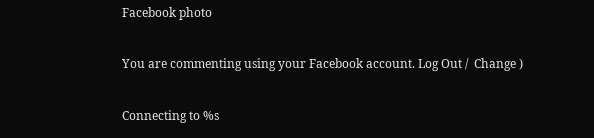Facebook photo

You are commenting using your Facebook account. Log Out /  Change )

Connecting to %s